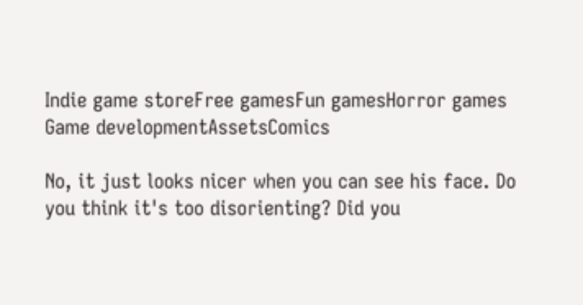Indie game storeFree gamesFun gamesHorror games
Game developmentAssetsComics

No, it just looks nicer when you can see his face. Do you think it's too disorienting? Did you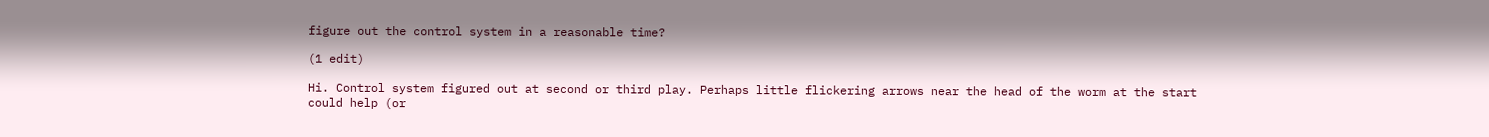figure out the control system in a reasonable time?

(1 edit)

Hi. Control system figured out at second or third play. Perhaps little flickering arrows near the head of the worm at the start could help (or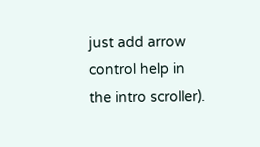just add arrow control help in the intro scroller).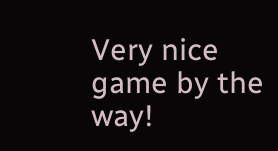Very nice game by the way!